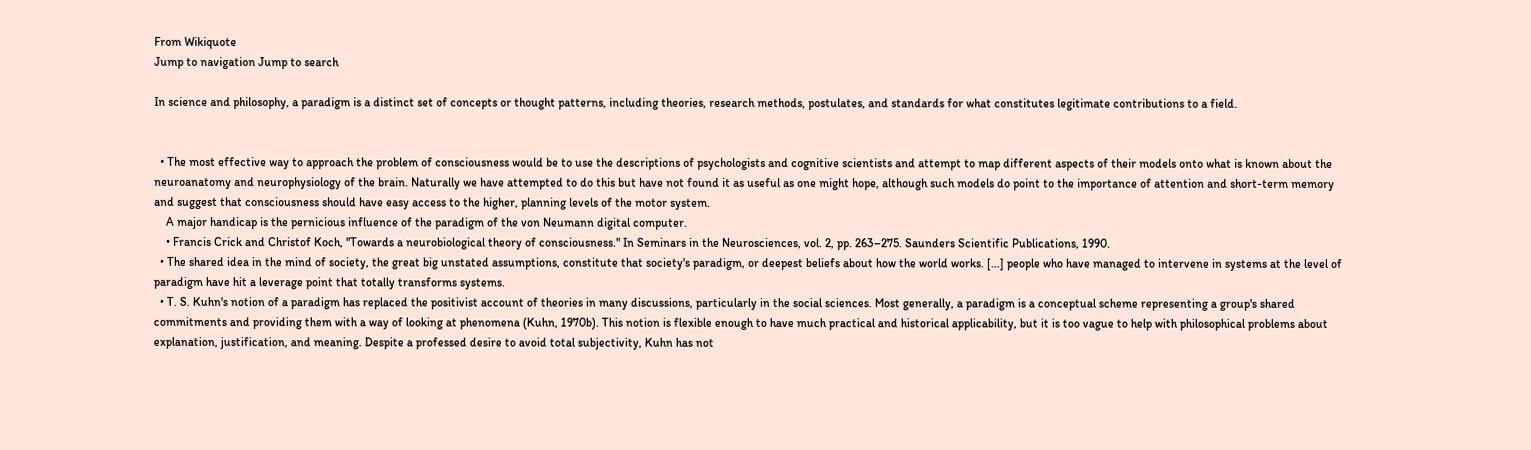From Wikiquote
Jump to navigation Jump to search

In science and philosophy, a paradigm is a distinct set of concepts or thought patterns, including theories, research methods, postulates, and standards for what constitutes legitimate contributions to a field.


  • The most effective way to approach the problem of consciousness would be to use the descriptions of psychologists and cognitive scientists and attempt to map different aspects of their models onto what is known about the neuroanatomy and neurophysiology of the brain. Naturally we have attempted to do this but have not found it as useful as one might hope, although such models do point to the importance of attention and short-term memory and suggest that consciousness should have easy access to the higher, planning levels of the motor system.
    A major handicap is the pernicious influence of the paradigm of the von Neumann digital computer.
    • Francis Crick and Christof Koch, "Towards a neurobiological theory of consciousness." In Seminars in the Neurosciences, vol. 2, pp. 263–275. Saunders Scientific Publications, 1990.
  • The shared idea in the mind of society, the great big unstated assumptions, constitute that society's paradigm, or deepest beliefs about how the world works. [...] people who have managed to intervene in systems at the level of paradigm have hit a leverage point that totally transforms systems.
  • T. S. Kuhn's notion of a paradigm has replaced the positivist account of theories in many discussions, particularly in the social sciences. Most generally, a paradigm is a conceptual scheme representing a group's shared commitments and providing them with a way of looking at phenomena (Kuhn, 1970b). This notion is flexible enough to have much practical and historical applicability, but it is too vague to help with philosophical problems about explanation, justification, and meaning. Despite a professed desire to avoid total subjectivity, Kuhn has not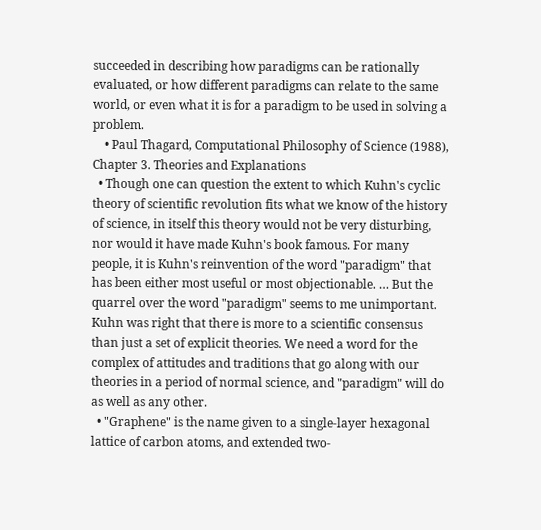succeeded in describing how paradigms can be rationally evaluated, or how different paradigms can relate to the same world, or even what it is for a paradigm to be used in solving a problem.
    • Paul Thagard, Computational Philosophy of Science (1988), Chapter 3. Theories and Explanations
  • Though one can question the extent to which Kuhn's cyclic theory of scientific revolution fits what we know of the history of science, in itself this theory would not be very disturbing, nor would it have made Kuhn's book famous. For many people, it is Kuhn's reinvention of the word "paradigm" that has been either most useful or most objectionable. … But the quarrel over the word "paradigm" seems to me unimportant. Kuhn was right that there is more to a scientific consensus than just a set of explicit theories. We need a word for the complex of attitudes and traditions that go along with our theories in a period of normal science, and "paradigm" will do as well as any other.
  • "Graphene" is the name given to a single-layer hexagonal lattice of carbon atoms, and extended two-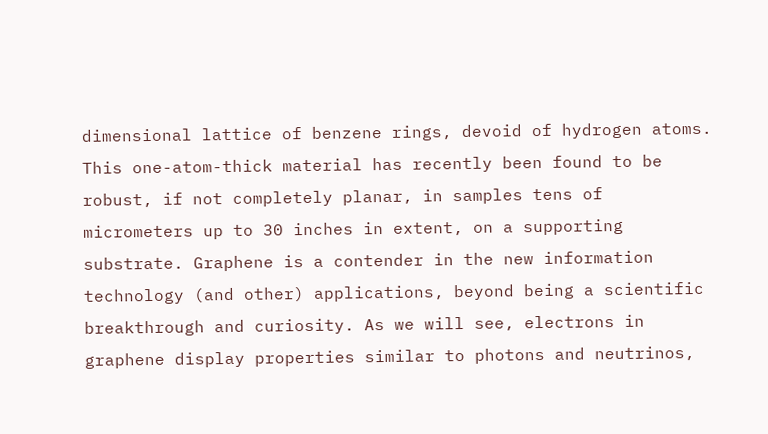dimensional lattice of benzene rings, devoid of hydrogen atoms. This one-atom-thick material has recently been found to be robust, if not completely planar, in samples tens of micrometers up to 30 inches in extent, on a supporting substrate. Graphene is a contender in the new information technology (and other) applications, beyond being a scientific breakthrough and curiosity. As we will see, electrons in graphene display properties similar to photons and neutrinos,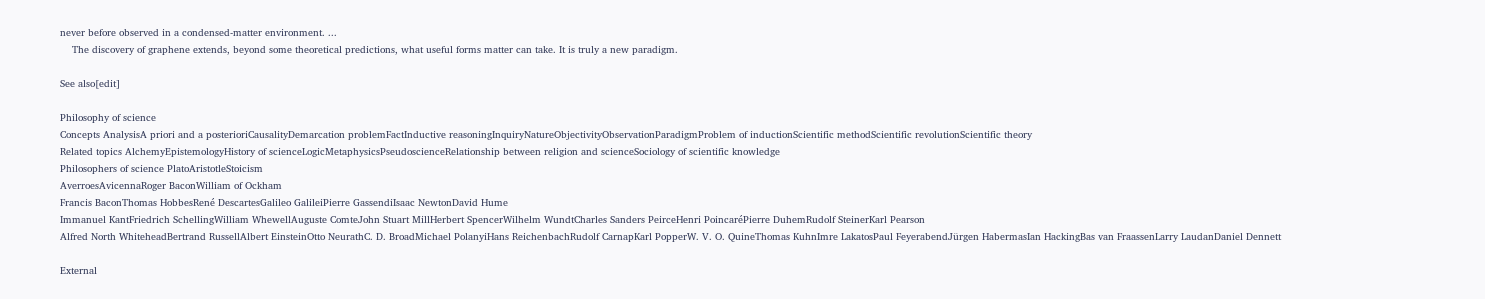never before observed in a condensed-matter environment. ...
    The discovery of graphene extends, beyond some theoretical predictions, what useful forms matter can take. It is truly a new paradigm.

See also[edit]

Philosophy of science
Concepts AnalysisA priori and a posterioriCausalityDemarcation problemFactInductive reasoningInquiryNatureObjectivityObservationParadigmProblem of inductionScientific methodScientific revolutionScientific theory
Related topics AlchemyEpistemologyHistory of scienceLogicMetaphysicsPseudoscienceRelationship between religion and scienceSociology of scientific knowledge
Philosophers of science PlatoAristotleStoicism
AverroesAvicennaRoger BaconWilliam of Ockham
Francis BaconThomas HobbesRené DescartesGalileo GalileiPierre GassendiIsaac NewtonDavid Hume
Immanuel KantFriedrich SchellingWilliam WhewellAuguste ComteJohn Stuart MillHerbert SpencerWilhelm WundtCharles Sanders PeirceHenri PoincaréPierre DuhemRudolf SteinerKarl Pearson
Alfred North WhiteheadBertrand RussellAlbert EinsteinOtto NeurathC. D. BroadMichael PolanyiHans ReichenbachRudolf CarnapKarl PopperW. V. O. QuineThomas KuhnImre LakatosPaul FeyerabendJürgen HabermasIan HackingBas van FraassenLarry LaudanDaniel Dennett

External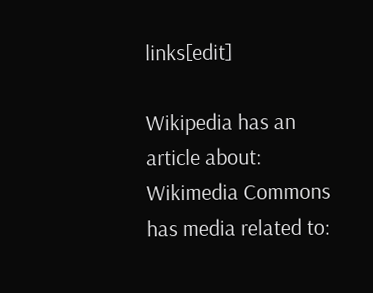links[edit]

Wikipedia has an article about:
Wikimedia Commons has media related to: